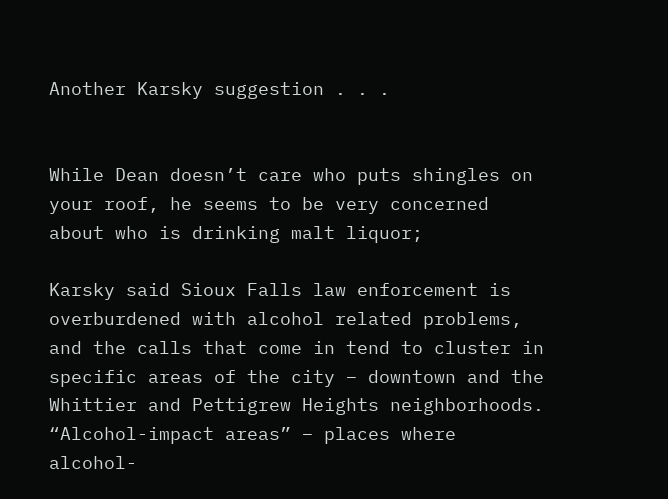Another Karsky suggestion . . .


While Dean doesn’t care who puts shingles on your roof, he seems to be very concerned about who is drinking malt liquor;

Karsky said Sioux Falls law enforcement is overburdened with alcohol related problems, and the calls that come in tend to cluster in specific areas of the city – downtown and the Whittier and Pettigrew Heights neighborhoods. “Alcohol-impact areas” – places where alcohol-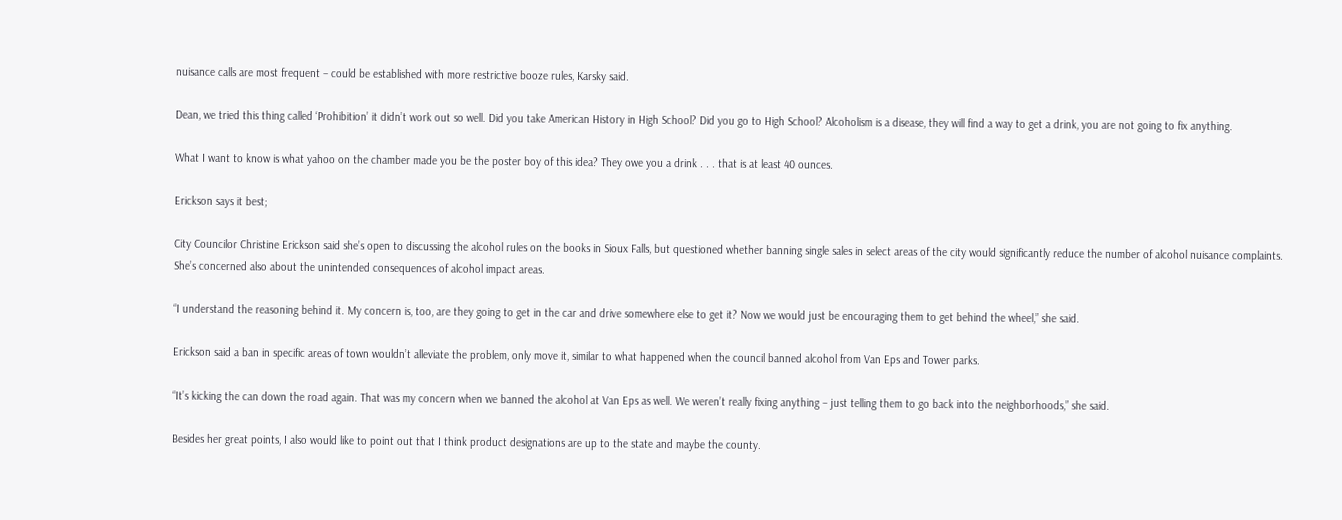nuisance calls are most frequent – could be established with more restrictive booze rules, Karsky said.

Dean, we tried this thing called ‘Prohibition’ it didn’t work out so well. Did you take American History in High School? Did you go to High School? Alcoholism is a disease, they will find a way to get a drink, you are not going to fix anything.

What I want to know is what yahoo on the chamber made you be the poster boy of this idea? They owe you a drink . . . that is at least 40 ounces.

Erickson says it best;

City Councilor Christine Erickson said she’s open to discussing the alcohol rules on the books in Sioux Falls, but questioned whether banning single sales in select areas of the city would significantly reduce the number of alcohol nuisance complaints. She’s concerned also about the unintended consequences of alcohol impact areas.

“I understand the reasoning behind it. My concern is, too, are they going to get in the car and drive somewhere else to get it? Now we would just be encouraging them to get behind the wheel,” she said.

Erickson said a ban in specific areas of town wouldn’t alleviate the problem, only move it, similar to what happened when the council banned alcohol from Van Eps and Tower parks.

“It’s kicking the can down the road again. That was my concern when we banned the alcohol at Van Eps as well. We weren’t really fixing anything – just telling them to go back into the neighborhoods,” she said.

Besides her great points, I also would like to point out that I think product designations are up to the state and maybe the county.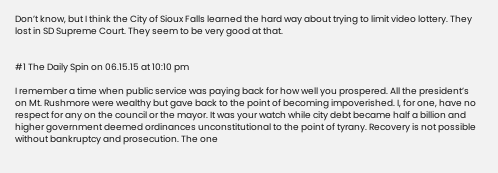Don’t know, but I think the City of Sioux Falls learned the hard way about trying to limit video lottery. They lost in SD Supreme Court. They seem to be very good at that.


#1 The Daily Spin on 06.15.15 at 10:10 pm

I remember a time when public service was paying back for how well you prospered. All the president’s on Mt. Rushmore were wealthy but gave back to the point of becoming impoverished. I, for one, have no respect for any on the council or the mayor. It was your watch while city debt became half a billion and higher government deemed ordinances unconstitutional to the point of tyrany. Recovery is not possible without bankruptcy and prosecution. The one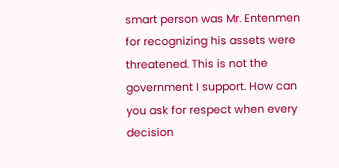smart person was Mr. Entenmen for recognizing his assets were threatened. This is not the government I support. How can you ask for respect when every decision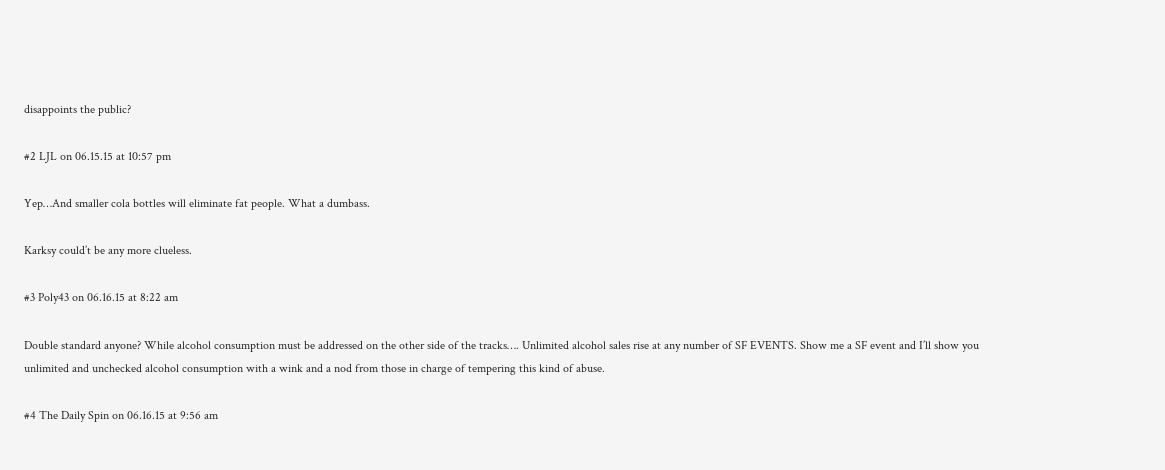disappoints the public?

#2 LJL on 06.15.15 at 10:57 pm

Yep…And smaller cola bottles will eliminate fat people. What a dumbass.

Karksy could’t be any more clueless.

#3 Poly43 on 06.16.15 at 8:22 am

Double standard anyone? While alcohol consumption must be addressed on the other side of the tracks…. Unlimited alcohol sales rise at any number of SF EVENTS. Show me a SF event and I’ll show you unlimited and unchecked alcohol consumption with a wink and a nod from those in charge of tempering this kind of abuse.

#4 The Daily Spin on 06.16.15 at 9:56 am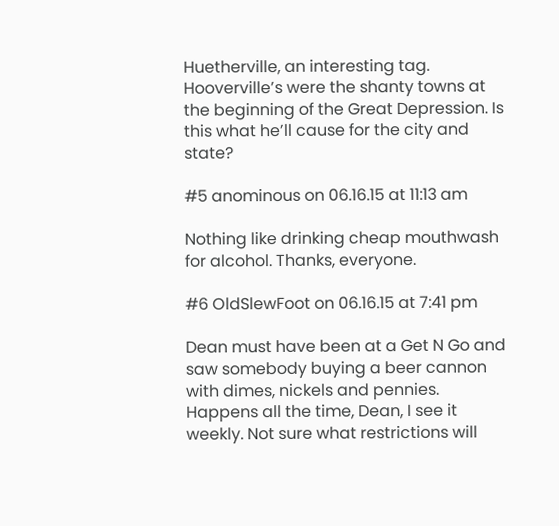Huetherville, an interesting tag. Hooverville’s were the shanty towns at the beginning of the Great Depression. Is this what he’ll cause for the city and state?

#5 anominous on 06.16.15 at 11:13 am

Nothing like drinking cheap mouthwash for alcohol. Thanks, everyone.

#6 OldSlewFoot on 06.16.15 at 7:41 pm

Dean must have been at a Get N Go and saw somebody buying a beer cannon with dimes, nickels and pennies. Happens all the time, Dean, I see it weekly. Not sure what restrictions will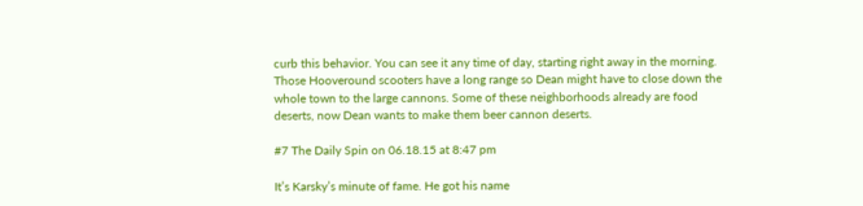curb this behavior. You can see it any time of day, starting right away in the morning. Those Hooveround scooters have a long range so Dean might have to close down the whole town to the large cannons. Some of these neighborhoods already are food deserts, now Dean wants to make them beer cannon deserts.

#7 The Daily Spin on 06.18.15 at 8:47 pm

It’s Karsky’s minute of fame. He got his name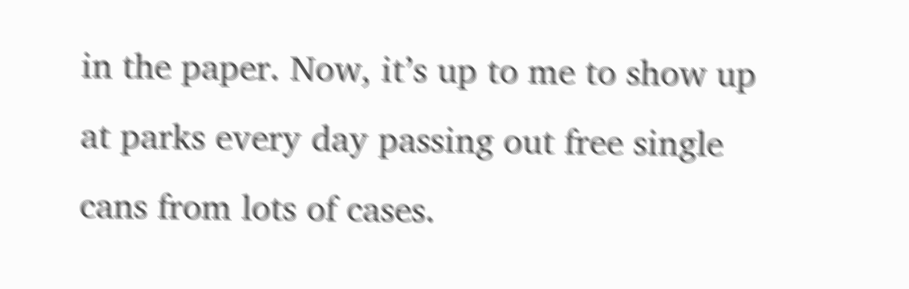in the paper. Now, it’s up to me to show up at parks every day passing out free single cans from lots of cases.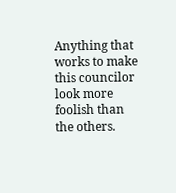Anything that works to make this councilor look more foolish than the others.